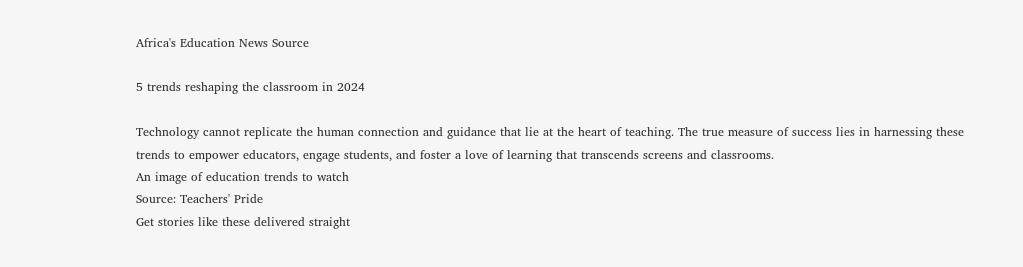Africa's Education News Source

5 trends reshaping the classroom in 2024

Technology cannot replicate the human connection and guidance that lie at the heart of teaching. The true measure of success lies in harnessing these trends to empower educators, engage students, and foster a love of learning that transcends screens and classrooms.
An image of education trends to watch
Source: Teachers' Pride
Get stories like these delivered straight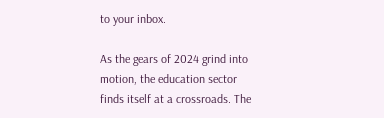to your inbox.

As the gears of 2024 grind into motion, the education sector finds itself at a crossroads. The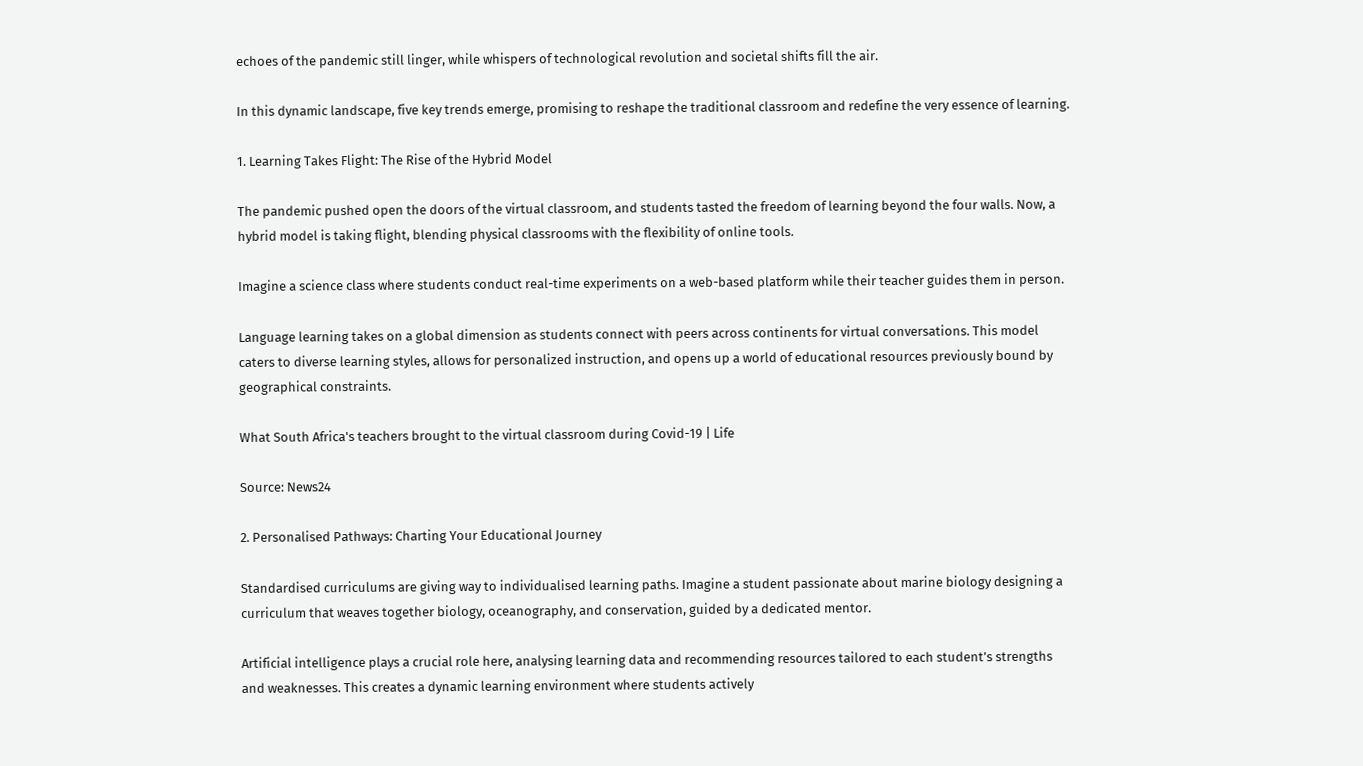echoes of the pandemic still linger, while whispers of technological revolution and societal shifts fill the air.

In this dynamic landscape, five key trends emerge, promising to reshape the traditional classroom and redefine the very essence of learning.

1. Learning Takes Flight: The Rise of the Hybrid Model

The pandemic pushed open the doors of the virtual classroom, and students tasted the freedom of learning beyond the four walls. Now, a hybrid model is taking flight, blending physical classrooms with the flexibility of online tools.

Imagine a science class where students conduct real-time experiments on a web-based platform while their teacher guides them in person.

Language learning takes on a global dimension as students connect with peers across continents for virtual conversations. This model caters to diverse learning styles, allows for personalized instruction, and opens up a world of educational resources previously bound by geographical constraints.

What South Africa's teachers brought to the virtual classroom during Covid-19 | Life

Source: News24

2. Personalised Pathways: Charting Your Educational Journey

Standardised curriculums are giving way to individualised learning paths. Imagine a student passionate about marine biology designing a curriculum that weaves together biology, oceanography, and conservation, guided by a dedicated mentor.

Artificial intelligence plays a crucial role here, analysing learning data and recommending resources tailored to each student’s strengths and weaknesses. This creates a dynamic learning environment where students actively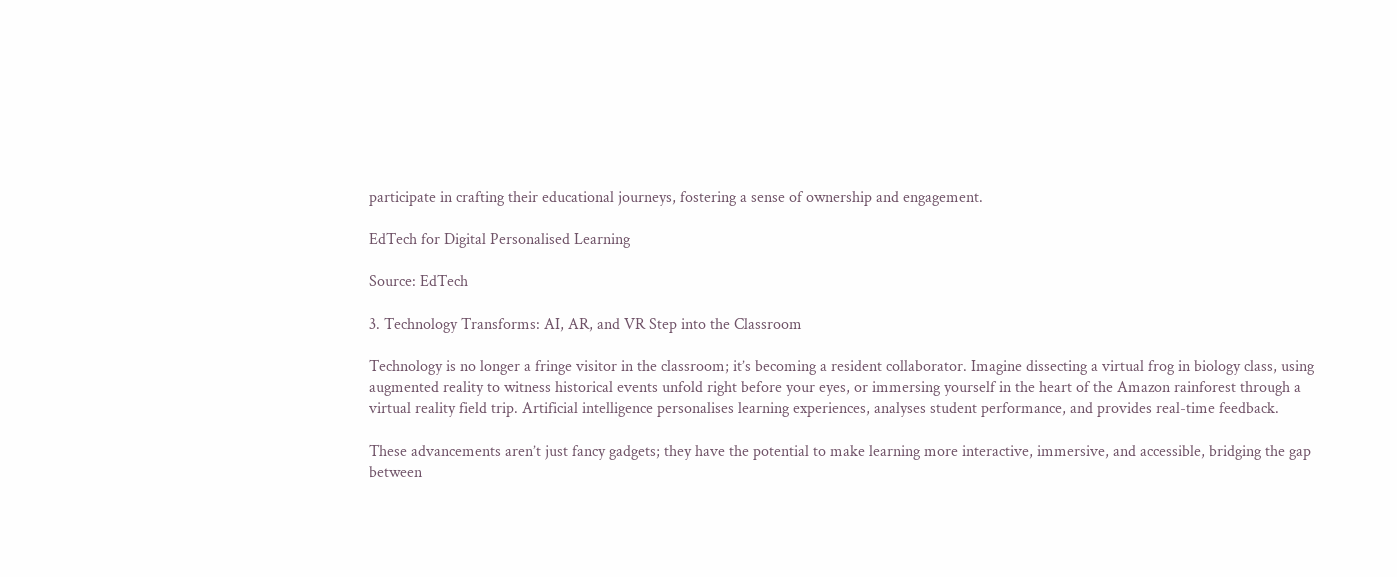participate in crafting their educational journeys, fostering a sense of ownership and engagement.

EdTech for Digital Personalised Learning

Source: EdTech

3. Technology Transforms: AI, AR, and VR Step into the Classroom

Technology is no longer a fringe visitor in the classroom; it’s becoming a resident collaborator. Imagine dissecting a virtual frog in biology class, using augmented reality to witness historical events unfold right before your eyes, or immersing yourself in the heart of the Amazon rainforest through a virtual reality field trip. Artificial intelligence personalises learning experiences, analyses student performance, and provides real-time feedback.

These advancements aren’t just fancy gadgets; they have the potential to make learning more interactive, immersive, and accessible, bridging the gap between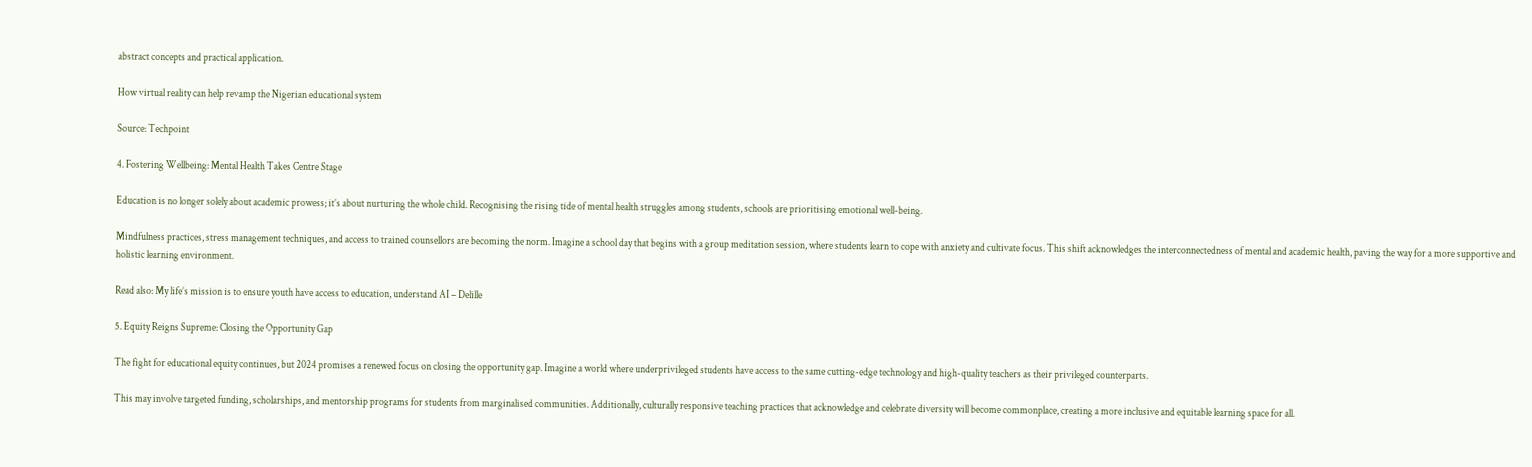abstract concepts and practical application.

How virtual reality can help revamp the Nigerian educational system

Source: Techpoint

4. Fostering Wellbeing: Mental Health Takes Centre Stage

Education is no longer solely about academic prowess; it’s about nurturing the whole child. Recognising the rising tide of mental health struggles among students, schools are prioritising emotional well-being.

Mindfulness practices, stress management techniques, and access to trained counsellors are becoming the norm. Imagine a school day that begins with a group meditation session, where students learn to cope with anxiety and cultivate focus. This shift acknowledges the interconnectedness of mental and academic health, paving the way for a more supportive and holistic learning environment.

Read also: My life’s mission is to ensure youth have access to education, understand AI – Delille

5. Equity Reigns Supreme: Closing the Opportunity Gap

The fight for educational equity continues, but 2024 promises a renewed focus on closing the opportunity gap. Imagine a world where underprivileged students have access to the same cutting-edge technology and high-quality teachers as their privileged counterparts.

This may involve targeted funding, scholarships, and mentorship programs for students from marginalised communities. Additionally, culturally responsive teaching practices that acknowledge and celebrate diversity will become commonplace, creating a more inclusive and equitable learning space for all.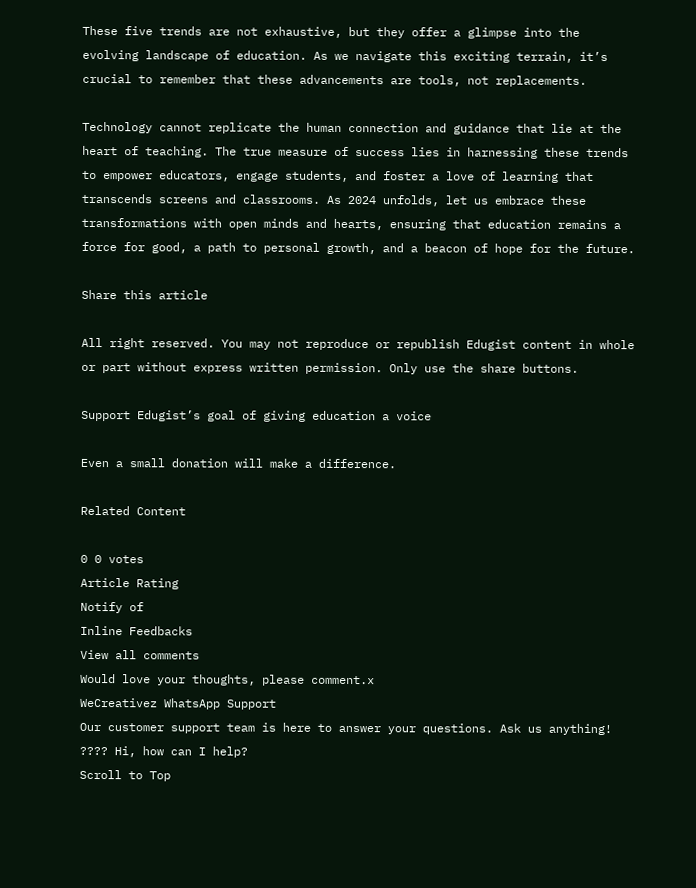These five trends are not exhaustive, but they offer a glimpse into the evolving landscape of education. As we navigate this exciting terrain, it’s crucial to remember that these advancements are tools, not replacements.

Technology cannot replicate the human connection and guidance that lie at the heart of teaching. The true measure of success lies in harnessing these trends to empower educators, engage students, and foster a love of learning that transcends screens and classrooms. As 2024 unfolds, let us embrace these transformations with open minds and hearts, ensuring that education remains a force for good, a path to personal growth, and a beacon of hope for the future.

Share this article

All right reserved. You may not reproduce or republish Edugist content in whole or part without express written permission. Only use the share buttons.

Support Edugist’s goal of giving education a voice

Even a small donation will make a difference.

Related Content

0 0 votes
Article Rating
Notify of
Inline Feedbacks
View all comments
Would love your thoughts, please comment.x
WeCreativez WhatsApp Support
Our customer support team is here to answer your questions. Ask us anything!
???? Hi, how can I help?
Scroll to Top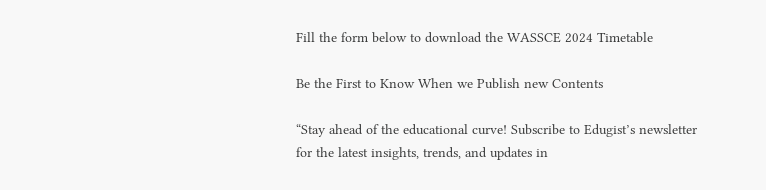Fill the form below to download the WASSCE 2024 Timetable

Be the First to Know When we Publish new Contents

“Stay ahead of the educational curve! Subscribe to Edugist’s newsletter for the latest insights, trends, and updates in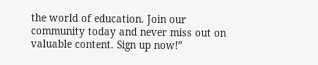the world of education. Join our community today and never miss out on valuable content. Sign up now!”